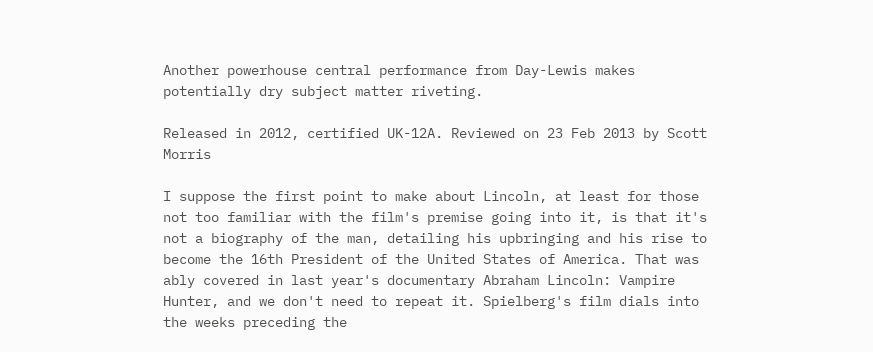Another powerhouse central performance from Day-Lewis makes potentially dry subject matter riveting.

Released in 2012, certified UK-12A. Reviewed on 23 Feb 2013 by Scott Morris

I suppose the first point to make about Lincoln, at least for those not too familiar with the film's premise going into it, is that it's not a biography of the man, detailing his upbringing and his rise to become the 16th President of the United States of America. That was ably covered in last year's documentary Abraham Lincoln: Vampire Hunter, and we don't need to repeat it. Spielberg's film dials into the weeks preceding the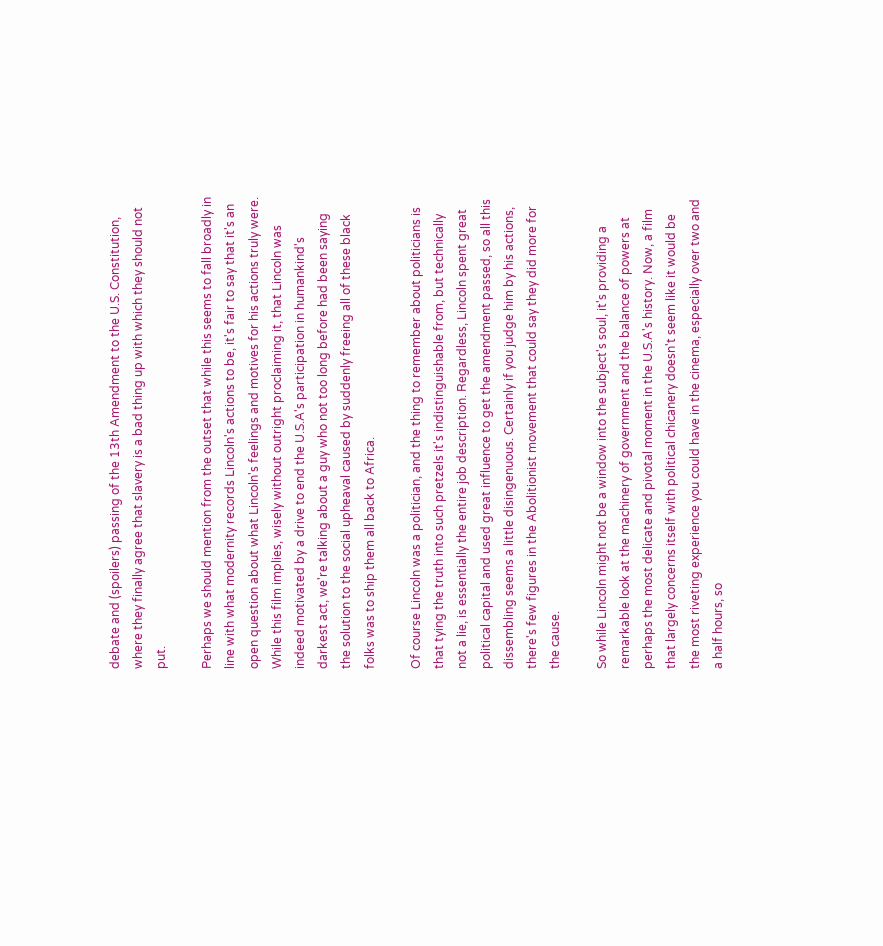debate and (spoilers) passing of the 13th Amendment to the U.S. Constitution, where they finally agree that slavery is a bad thing up with which they should not put.

Perhaps we should mention from the outset that while this seems to fall broadly in line with what modernity records Lincoln's actions to be, it's fair to say that it's an open question about what Lincoln's feelings and motives for his actions truly were. While this film implies, wisely without outright proclaiming it, that Lincoln was indeed motivated by a drive to end the U.S.A's participation in humankind's darkest act, we're talking about a guy who not too long before had been saying the solution to the social upheaval caused by suddenly freeing all of these black folks was to ship them all back to Africa.

Of course Lincoln was a politician, and the thing to remember about politicians is that tying the truth into such pretzels it's indistinguishable from, but technically not a lie, is essentially the entire job description. Regardless, Lincoln spent great political capital and used great influence to get the amendment passed, so all this dissembling seems a little disingenuous. Certainly if you judge him by his actions, there's few figures in the Abolitionist movement that could say they did more for the cause.

So while Lincoln might not be a window into the subject's soul, it's providing a remarkable look at the machinery of government and the balance of powers at perhaps the most delicate and pivotal moment in the U.S.A's history. Now, a film that largely concerns itself with political chicanery doesn't seem like it would be the most riveting experience you could have in the cinema, especially over two and a half hours, so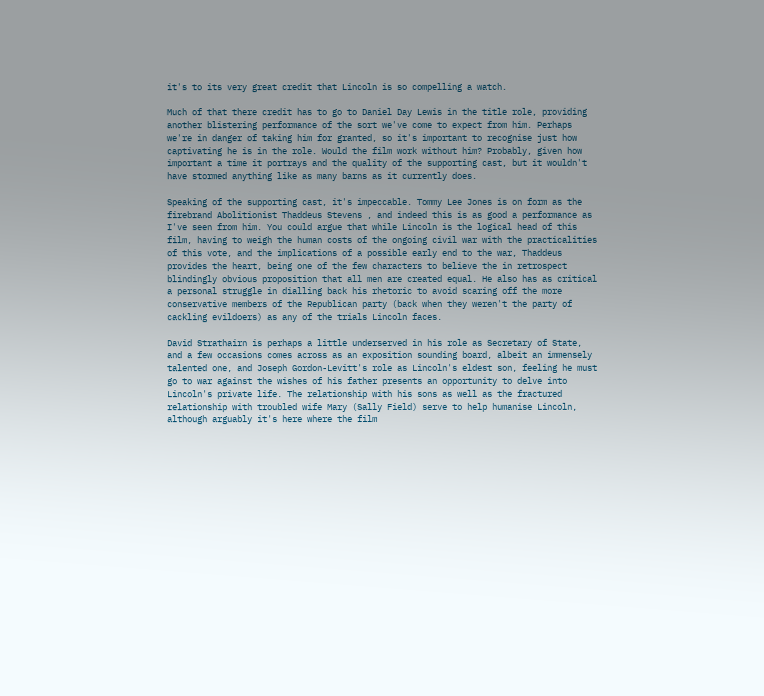it's to its very great credit that Lincoln is so compelling a watch.

Much of that there credit has to go to Daniel Day Lewis in the title role, providing another blistering performance of the sort we've come to expect from him. Perhaps we're in danger of taking him for granted, so it's important to recognise just how captivating he is in the role. Would the film work without him? Probably, given how important a time it portrays and the quality of the supporting cast, but it wouldn't have stormed anything like as many barns as it currently does.

Speaking of the supporting cast, it's impeccable. Tommy Lee Jones is on form as the firebrand Abolitionist Thaddeus Stevens , and indeed this is as good a performance as I've seen from him. You could argue that while Lincoln is the logical head of this film, having to weigh the human costs of the ongoing civil war with the practicalities of this vote, and the implications of a possible early end to the war, Thaddeus provides the heart, being one of the few characters to believe the in retrospect blindingly obvious proposition that all men are created equal. He also has as critical a personal struggle in dialling back his rhetoric to avoid scaring off the more conservative members of the Republican party (back when they weren't the party of cackling evildoers) as any of the trials Lincoln faces.

David Strathairn is perhaps a little underserved in his role as Secretary of State, and a few occasions comes across as an exposition sounding board, albeit an immensely talented one, and Joseph Gordon-Levitt's role as Lincoln's eldest son, feeling he must go to war against the wishes of his father presents an opportunity to delve into Lincoln's private life. The relationship with his sons as well as the fractured relationship with troubled wife Mary (Sally Field) serve to help humanise Lincoln, although arguably it's here where the film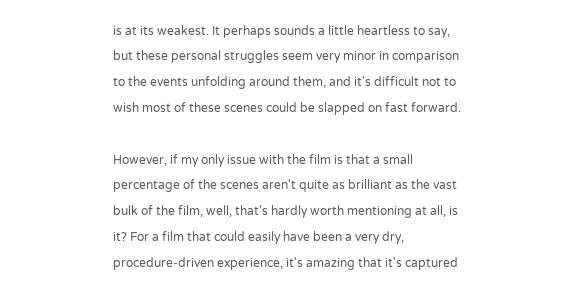is at its weakest. It perhaps sounds a little heartless to say, but these personal struggles seem very minor in comparison to the events unfolding around them, and it's difficult not to wish most of these scenes could be slapped on fast forward.

However, if my only issue with the film is that a small percentage of the scenes aren't quite as brilliant as the vast bulk of the film, well, that's hardly worth mentioning at all, is it? For a film that could easily have been a very dry, procedure-driven experience, it's amazing that it's captured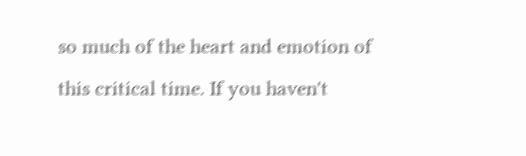so much of the heart and emotion of this critical time. If you haven't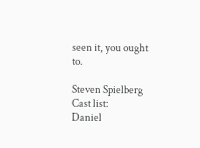seen it, you ought to.

Steven Spielberg
Cast list:
Daniel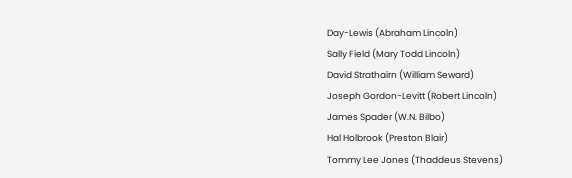Day-Lewis (Abraham Lincoln)
Sally Field (Mary Todd Lincoln)
David Strathairn (William Seward)
Joseph Gordon-Levitt (Robert Lincoln)
James Spader (W.N. Bilbo)
Hal Holbrook (Preston Blair)
Tommy Lee Jones (Thaddeus Stevens)